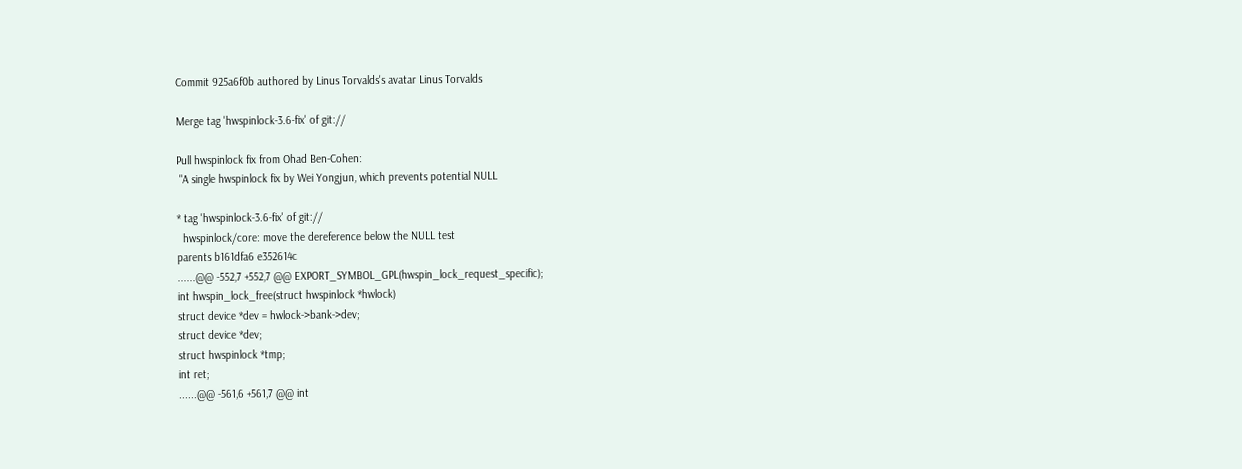Commit 925a6f0b authored by Linus Torvalds's avatar Linus Torvalds

Merge tag 'hwspinlock-3.6-fix' of git://

Pull hwspinlock fix from Ohad Ben-Cohen:
 "A single hwspinlock fix by Wei Yongjun, which prevents potential NULL

* tag 'hwspinlock-3.6-fix' of git://
  hwspinlock/core: move the dereference below the NULL test
parents b161dfa6 e352614c
......@@ -552,7 +552,7 @@ EXPORT_SYMBOL_GPL(hwspin_lock_request_specific);
int hwspin_lock_free(struct hwspinlock *hwlock)
struct device *dev = hwlock->bank->dev;
struct device *dev;
struct hwspinlock *tmp;
int ret;
......@@ -561,6 +561,7 @@ int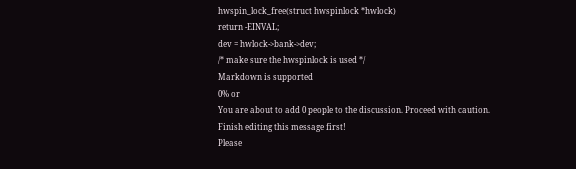hwspin_lock_free(struct hwspinlock *hwlock)
return -EINVAL;
dev = hwlock->bank->dev;
/* make sure the hwspinlock is used */
Markdown is supported
0% or
You are about to add 0 people to the discussion. Proceed with caution.
Finish editing this message first!
Please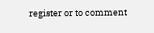register or to comment